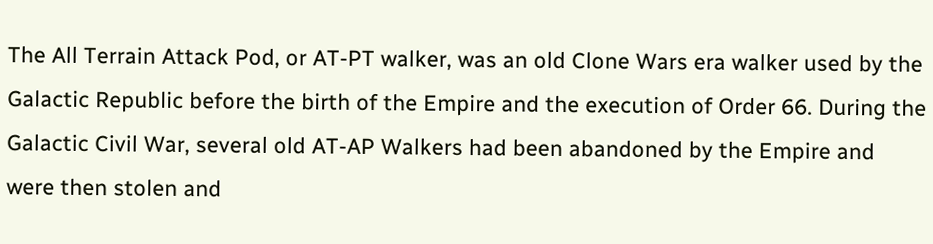The All Terrain Attack Pod, or AT-PT walker, was an old Clone Wars era walker used by the Galactic Republic before the birth of the Empire and the execution of Order 66. During the Galactic Civil War, several old AT-AP Walkers had been abandoned by the Empire and were then stolen and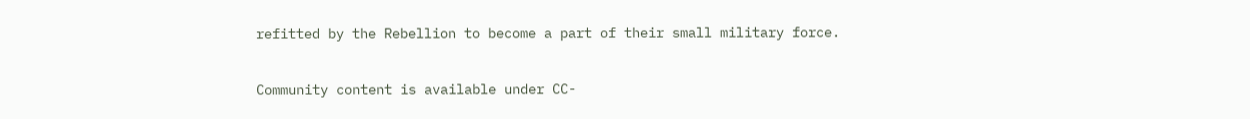refitted by the Rebellion to become a part of their small military force.

Community content is available under CC-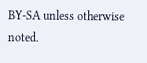BY-SA unless otherwise noted.